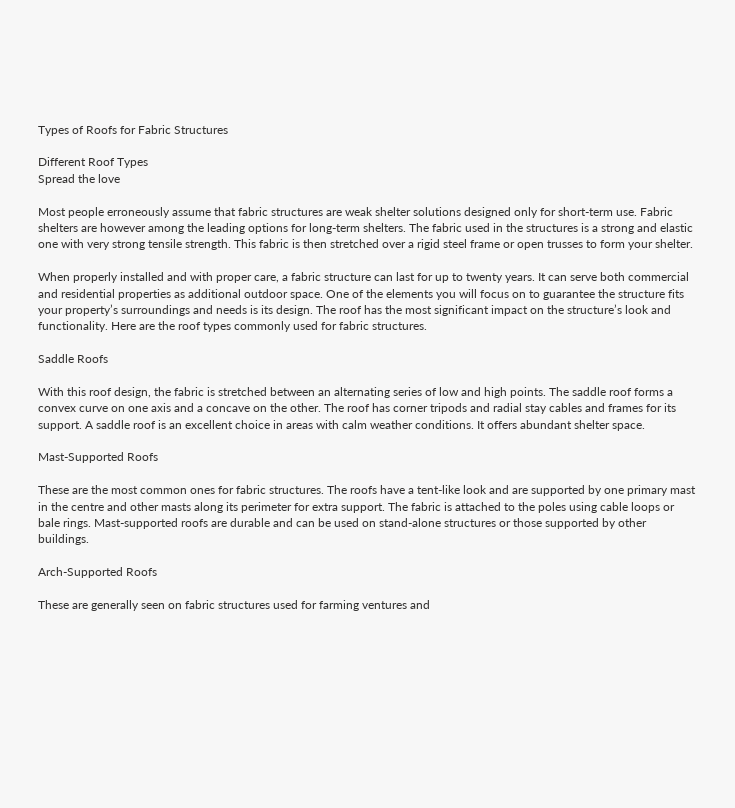Types of Roofs for Fabric Structures

Different Roof Types
Spread the love

Most people erroneously assume that fabric structures are weak shelter solutions designed only for short-term use. Fabric shelters are however among the leading options for long-term shelters. The fabric used in the structures is a strong and elastic one with very strong tensile strength. This fabric is then stretched over a rigid steel frame or open trusses to form your shelter.

When properly installed and with proper care, a fabric structure can last for up to twenty years. It can serve both commercial and residential properties as additional outdoor space. One of the elements you will focus on to guarantee the structure fits your property’s surroundings and needs is its design. The roof has the most significant impact on the structure’s look and functionality. Here are the roof types commonly used for fabric structures.

Saddle Roofs

With this roof design, the fabric is stretched between an alternating series of low and high points. The saddle roof forms a convex curve on one axis and a concave on the other. The roof has corner tripods and radial stay cables and frames for its support. A saddle roof is an excellent choice in areas with calm weather conditions. It offers abundant shelter space.

Mast-Supported Roofs

These are the most common ones for fabric structures. The roofs have a tent-like look and are supported by one primary mast in the centre and other masts along its perimeter for extra support. The fabric is attached to the poles using cable loops or bale rings. Mast-supported roofs are durable and can be used on stand-alone structures or those supported by other buildings.

Arch-Supported Roofs

These are generally seen on fabric structures used for farming ventures and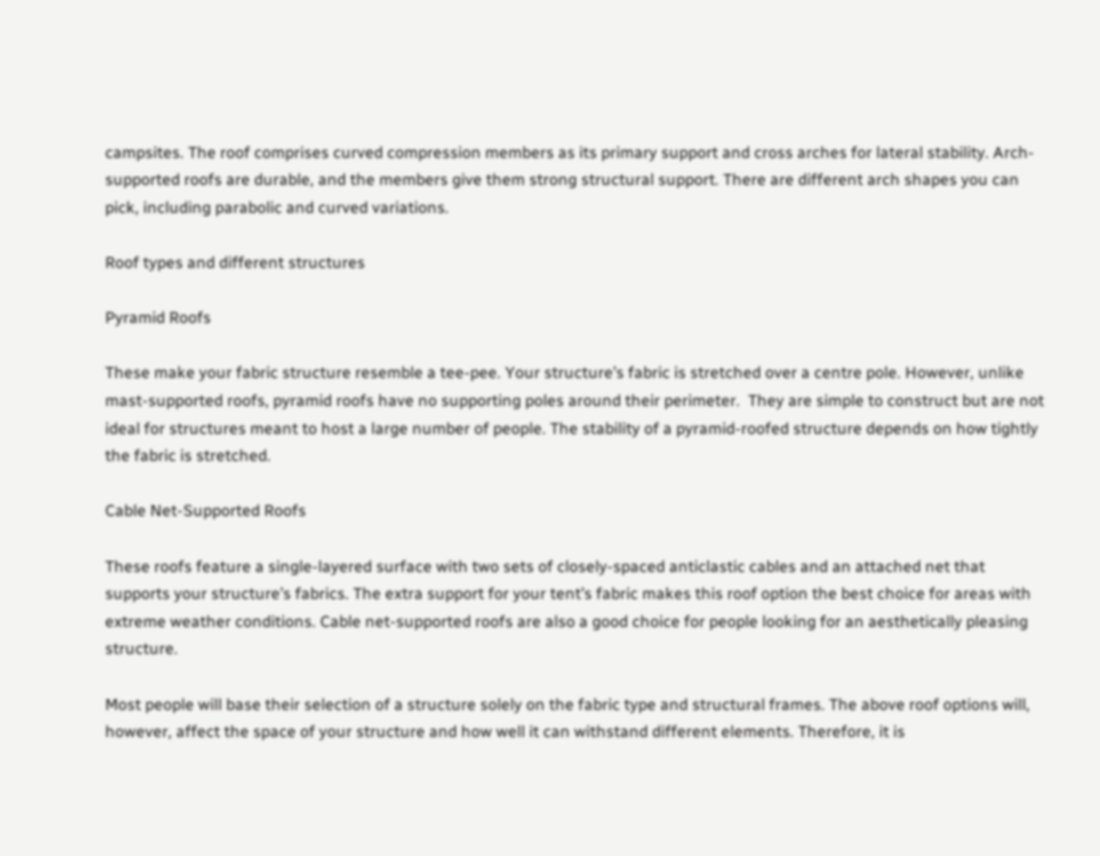campsites. The roof comprises curved compression members as its primary support and cross arches for lateral stability. Arch-supported roofs are durable, and the members give them strong structural support. There are different arch shapes you can pick, including parabolic and curved variations.

Roof types and different structures

Pyramid Roofs

These make your fabric structure resemble a tee-pee. Your structure’s fabric is stretched over a centre pole. However, unlike mast-supported roofs, pyramid roofs have no supporting poles around their perimeter.  They are simple to construct but are not ideal for structures meant to host a large number of people. The stability of a pyramid-roofed structure depends on how tightly the fabric is stretched.

Cable Net-Supported Roofs

These roofs feature a single-layered surface with two sets of closely-spaced anticlastic cables and an attached net that supports your structure’s fabrics. The extra support for your tent’s fabric makes this roof option the best choice for areas with extreme weather conditions. Cable net-supported roofs are also a good choice for people looking for an aesthetically pleasing structure.

Most people will base their selection of a structure solely on the fabric type and structural frames. The above roof options will, however, affect the space of your structure and how well it can withstand different elements. Therefore, it is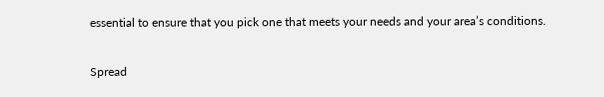essential to ensure that you pick one that meets your needs and your area’s conditions.

Spread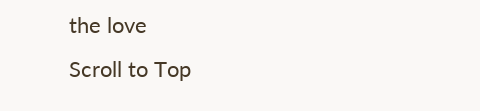the love
Scroll to Top